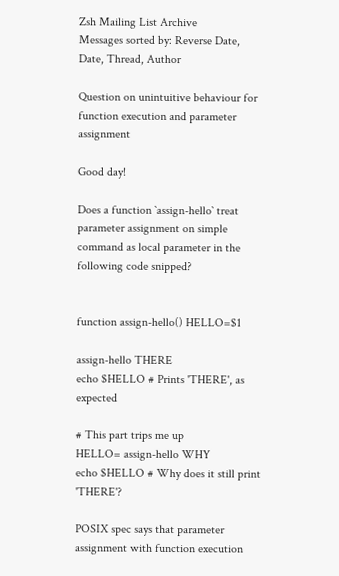Zsh Mailing List Archive
Messages sorted by: Reverse Date, Date, Thread, Author

Question on unintuitive behaviour for function execution and parameter assignment

Good day!

Does a function `assign-hello` treat parameter assignment on simple command as local parameter in the following code snipped?


function assign-hello() HELLO=$1

assign-hello THERE
echo $HELLO # Prints 'THERE', as expected

# This part trips me up
HELLO= assign-hello WHY
echo $HELLO # Why does it still print 'THERE'?

POSIX spec says that parameter assignment with function execution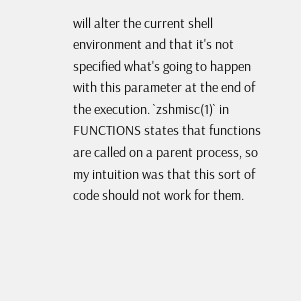will alter the current shell environment and that it's not specified what's going to happen with this parameter at the end of the execution. `zshmisc(1)` in FUNCTIONS states that functions are called on a parent process, so my intuition was that this sort of code should not work for them.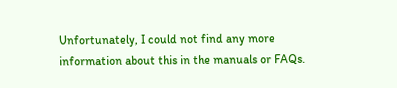Unfortunately, I could not find any more information about this in the manuals or FAQs.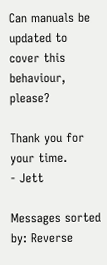Can manuals be updated to cover this behaviour, please?

Thank you for your time.
- Jett

Messages sorted by: Reverse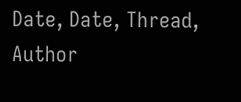Date, Date, Thread, Author